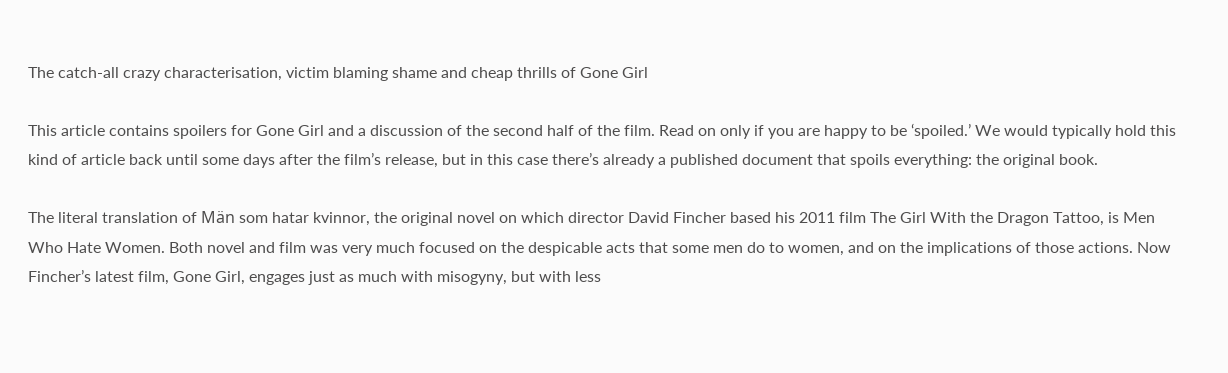The catch-all crazy characterisation, victim blaming shame and cheap thrills of Gone Girl

This article contains spoilers for Gone Girl and a discussion of the second half of the film. Read on only if you are happy to be ‘spoiled.’ We would typically hold this kind of article back until some days after the film’s release, but in this case there’s already a published document that spoils everything: the original book.

The literal translation of Män som hatar kvinnor, the original novel on which director David Fincher based his 2011 film The Girl With the Dragon Tattoo, is Men Who Hate Women. Both novel and film was very much focused on the despicable acts that some men do to women, and on the implications of those actions. Now Fincher’s latest film, Gone Girl, engages just as much with misogyny, but with less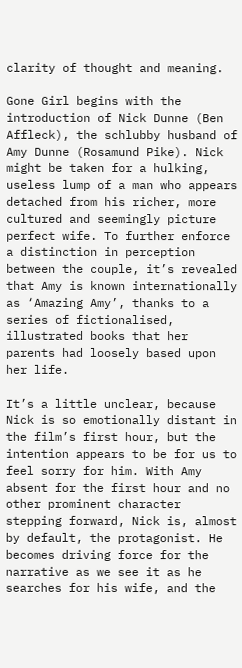clarity of thought and meaning.

Gone Girl begins with the introduction of Nick Dunne (Ben Affleck), the schlubby husband of Amy Dunne (Rosamund Pike). Nick might be taken for a hulking, useless lump of a man who appears detached from his richer, more cultured and seemingly picture perfect wife. To further enforce a distinction in perception between the couple, it’s revealed that Amy is known internationally as ‘Amazing Amy’, thanks to a series of fictionalised, illustrated books that her parents had loosely based upon her life.

It’s a little unclear, because Nick is so emotionally distant in the film’s first hour, but the intention appears to be for us to feel sorry for him. With Amy absent for the first hour and no other prominent character stepping forward, Nick is, almost by default, the protagonist. He becomes driving force for the narrative as we see it as he searches for his wife, and the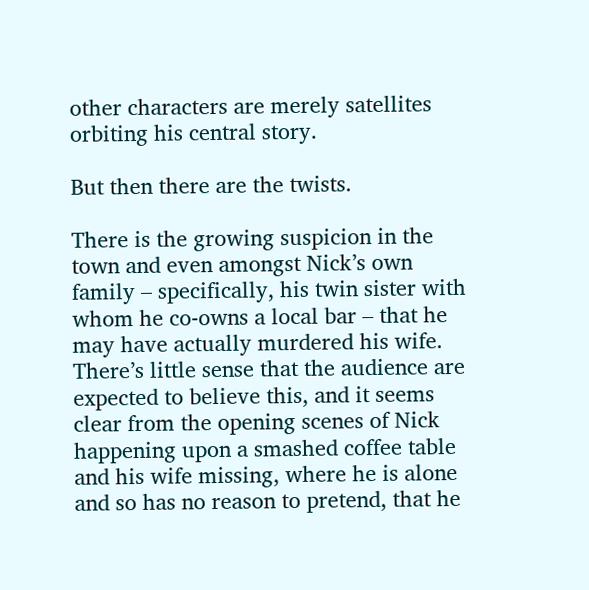other characters are merely satellites orbiting his central story.

But then there are the twists.

There is the growing suspicion in the town and even amongst Nick’s own family – specifically, his twin sister with whom he co-owns a local bar – that he may have actually murdered his wife. There’s little sense that the audience are expected to believe this, and it seems clear from the opening scenes of Nick happening upon a smashed coffee table and his wife missing, where he is alone and so has no reason to pretend, that he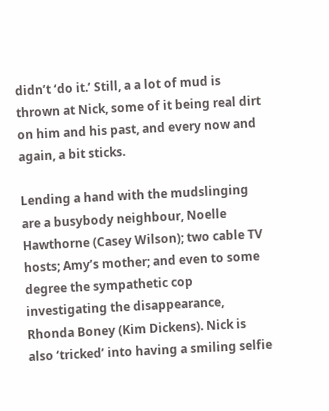didn’t ‘do it.’ Still, a a lot of mud is thrown at Nick, some of it being real dirt on him and his past, and every now and again, a bit sticks.

Lending a hand with the mudslinging are a busybody neighbour, Noelle Hawthorne (Casey Wilson); two cable TV hosts; Amy’s mother; and even to some degree the sympathetic cop investigating the disappearance, Rhonda Boney (Kim Dickens). Nick is also ‘tricked’ into having a smiling selfie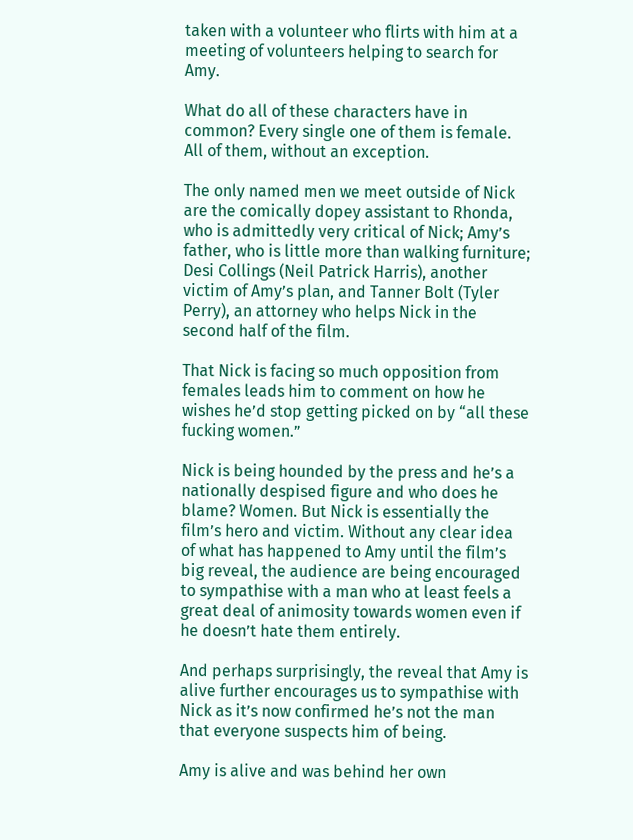taken with a volunteer who flirts with him at a meeting of volunteers helping to search for Amy.

What do all of these characters have in common? Every single one of them is female. All of them, without an exception.

The only named men we meet outside of Nick are the comically dopey assistant to Rhonda, who is admittedly very critical of Nick; Amy’s father, who is little more than walking furniture; Desi Collings (Neil Patrick Harris), another victim of Amy’s plan, and Tanner Bolt (Tyler Perry), an attorney who helps Nick in the second half of the film.

That Nick is facing so much opposition from females leads him to comment on how he wishes he’d stop getting picked on by “all these fucking women.”

Nick is being hounded by the press and he’s a nationally despised figure and who does he blame? Women. But Nick is essentially the film’s hero and victim. Without any clear idea of what has happened to Amy until the film’s big reveal, the audience are being encouraged to sympathise with a man who at least feels a great deal of animosity towards women even if he doesn’t hate them entirely.

And perhaps surprisingly, the reveal that Amy is alive further encourages us to sympathise with Nick as it’s now confirmed he’s not the man that everyone suspects him of being.

Amy is alive and was behind her own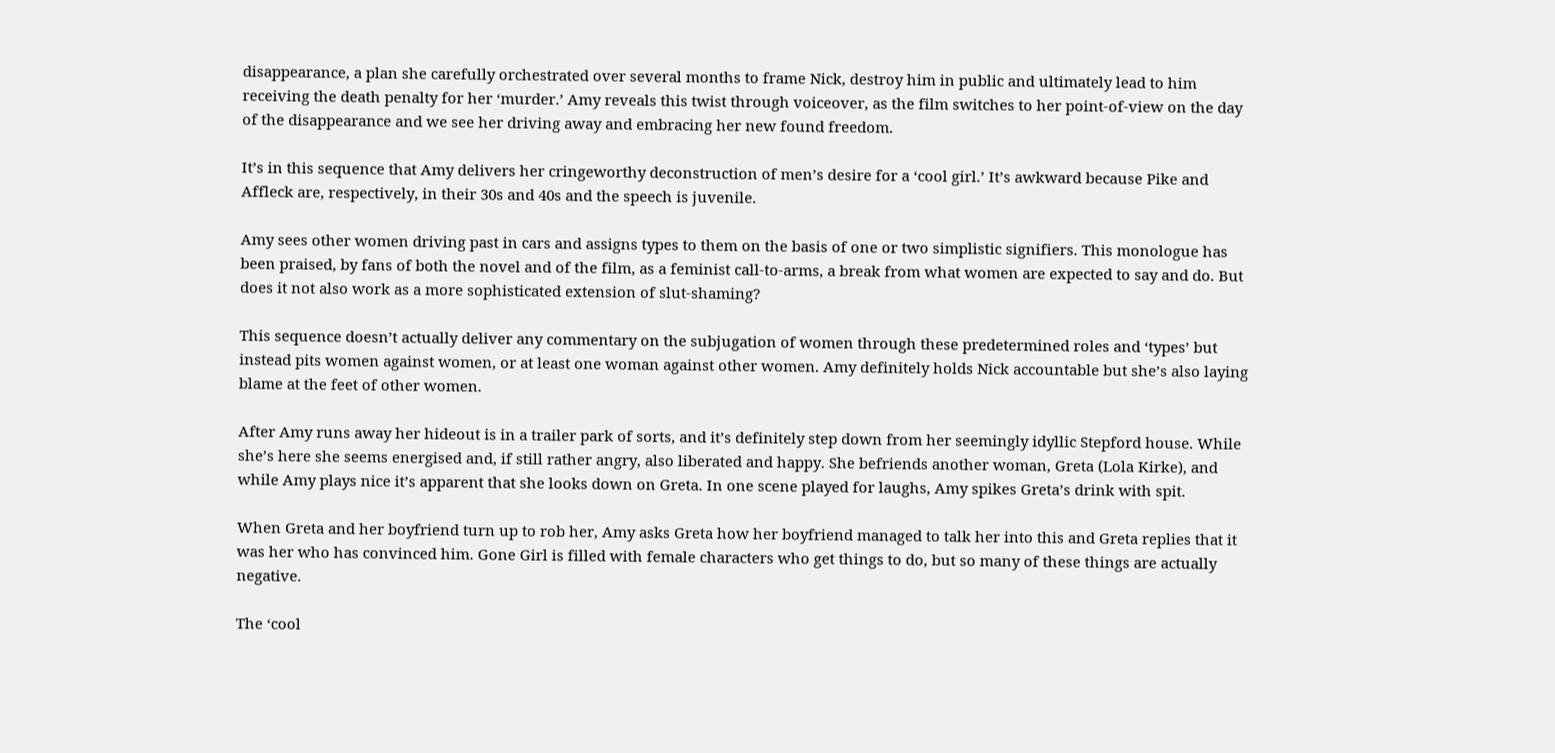disappearance, a plan she carefully orchestrated over several months to frame Nick, destroy him in public and ultimately lead to him receiving the death penalty for her ‘murder.’ Amy reveals this twist through voiceover, as the film switches to her point-of-view on the day of the disappearance and we see her driving away and embracing her new found freedom.

It’s in this sequence that Amy delivers her cringeworthy deconstruction of men’s desire for a ‘cool girl.’ It’s awkward because Pike and Affleck are, respectively, in their 30s and 40s and the speech is juvenile.

Amy sees other women driving past in cars and assigns types to them on the basis of one or two simplistic signifiers. This monologue has been praised, by fans of both the novel and of the film, as a feminist call-to-arms, a break from what women are expected to say and do. But does it not also work as a more sophisticated extension of slut-shaming?

This sequence doesn’t actually deliver any commentary on the subjugation of women through these predetermined roles and ‘types’ but instead pits women against women, or at least one woman against other women. Amy definitely holds Nick accountable but she’s also laying blame at the feet of other women.

After Amy runs away her hideout is in a trailer park of sorts, and it’s definitely step down from her seemingly idyllic Stepford house. While she’s here she seems energised and, if still rather angry, also liberated and happy. She befriends another woman, Greta (Lola Kirke), and while Amy plays nice it’s apparent that she looks down on Greta. In one scene played for laughs, Amy spikes Greta’s drink with spit.

When Greta and her boyfriend turn up to rob her, Amy asks Greta how her boyfriend managed to talk her into this and Greta replies that it was her who has convinced him. Gone Girl is filled with female characters who get things to do, but so many of these things are actually negative.

The ‘cool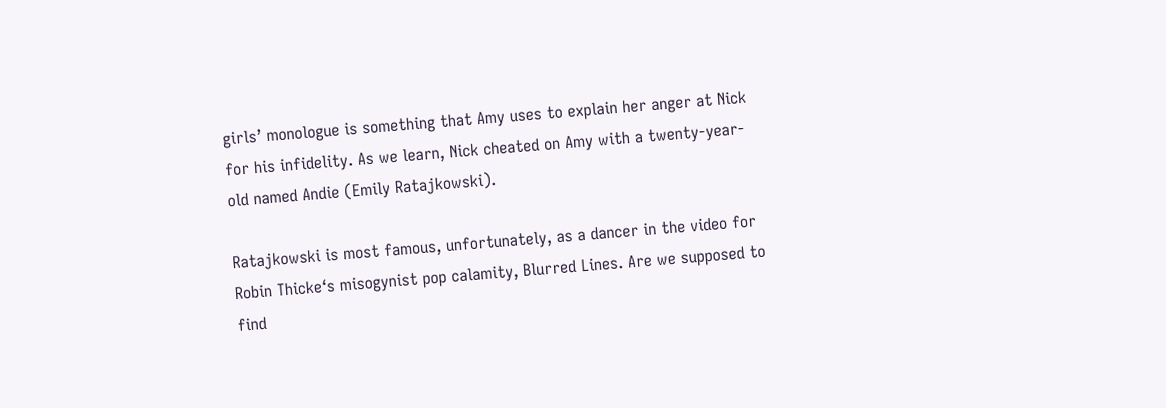girls’ monologue is something that Amy uses to explain her anger at Nick for his infidelity. As we learn, Nick cheated on Amy with a twenty-year-old named Andie (Emily Ratajkowski).

Ratajkowski is most famous, unfortunately, as a dancer in the video for Robin Thicke‘s misogynist pop calamity, Blurred Lines. Are we supposed to find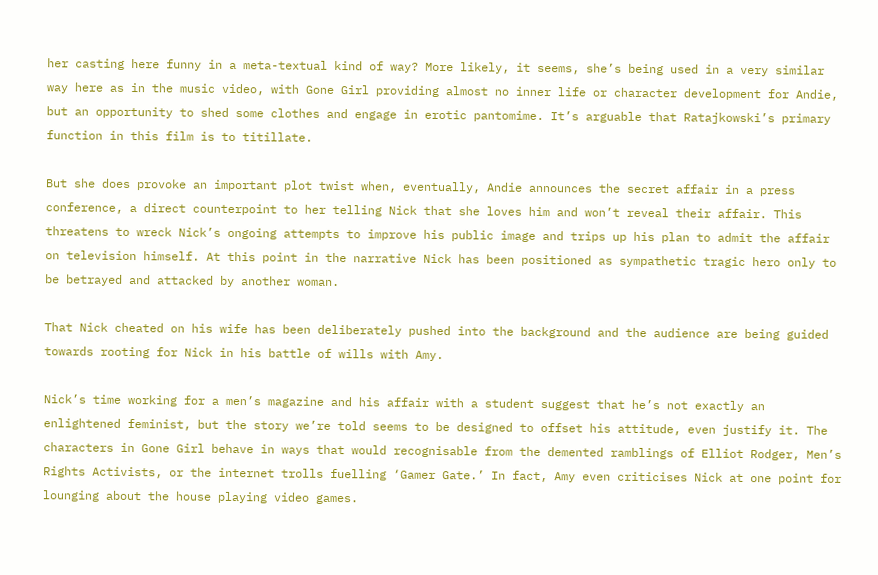her casting here funny in a meta-textual kind of way? More likely, it seems, she’s being used in a very similar way here as in the music video, with Gone Girl providing almost no inner life or character development for Andie, but an opportunity to shed some clothes and engage in erotic pantomime. It’s arguable that Ratajkowski’s primary function in this film is to titillate.

But she does provoke an important plot twist when, eventually, Andie announces the secret affair in a press conference, a direct counterpoint to her telling Nick that she loves him and won’t reveal their affair. This threatens to wreck Nick’s ongoing attempts to improve his public image and trips up his plan to admit the affair on television himself. At this point in the narrative Nick has been positioned as sympathetic tragic hero only to be betrayed and attacked by another woman.

That Nick cheated on his wife has been deliberately pushed into the background and the audience are being guided towards rooting for Nick in his battle of wills with Amy.

Nick’s time working for a men’s magazine and his affair with a student suggest that he’s not exactly an enlightened feminist, but the story we’re told seems to be designed to offset his attitude, even justify it. The characters in Gone Girl behave in ways that would recognisable from the demented ramblings of Elliot Rodger, Men’s Rights Activists, or the internet trolls fuelling ‘Gamer Gate.’ In fact, Amy even criticises Nick at one point for lounging about the house playing video games.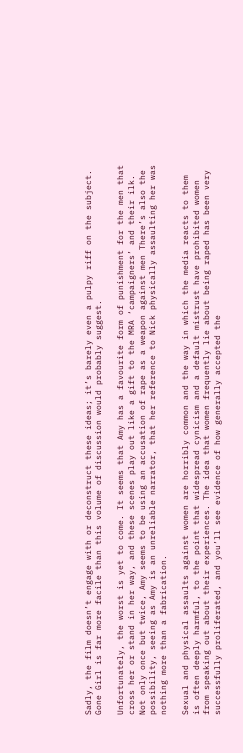Sadly, the film doesn’t engage with or deconstruct these ideas; it’s barely even a pulpy riff on the subject. Gone Girl is far more facile than this volume of discussion would probably suggest.

Unfortunately, the worst is yet to come. It seems that Amy has a favourite form of punishment for the men that cross her or stand in her way, and these scenes play out like a gift to the MRA ‘campaigners’ and their ilk. Not only once but twice, Amy seems to be using an accusation of rape as a weapon against men There’s also the possibility, seeing as Amy is an unreliable narrator, that her reference to Nick physically assaulting her was nothing more than a fabrication.

Sexual and physical assaults against women are horribly common and the way in which the media reacts to them is often deeply harmful, to the point that widespread cynicism and a default mistrust have prohibited women from speaking out about their experiences. The idea that women frequently lie about being raped has been very successfully proliferated, and you’ll see evidence of how generally accepted the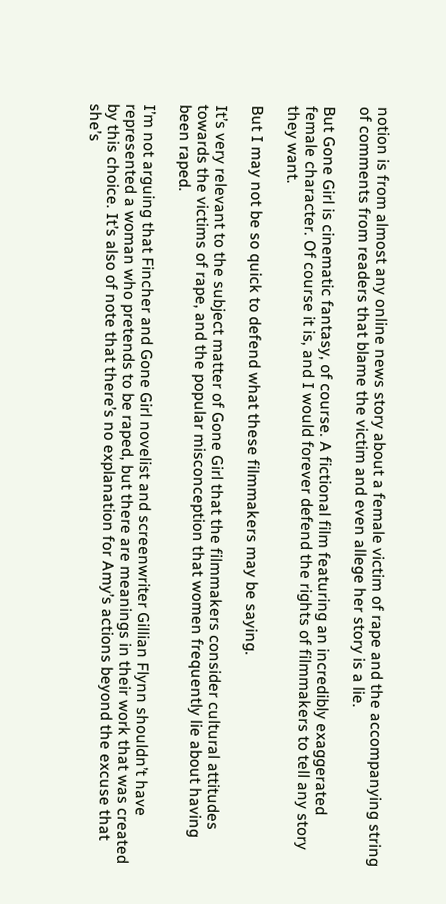notion is from almost any online news story about a female victim of rape and the accompanying string of comments from readers that blame the victim and even allege her story is a lie.

But Gone Girl is cinematic fantasy, of course. A fictional film featuring an incredibly exaggerated female character. Of course it is, and I would forever defend the rights of filmmakers to tell any story they want.

But I may not be so quick to defend what these filmmakers may be saying.

It’s very relevant to the subject matter of Gone Girl that the filmmakers consider cultural attitudes towards the victims of rape, and the popular misconception that women frequently lie about having been raped.

I’m not arguing that Fincher and Gone Girl novelist and screenwriter Gillian Flynn shouldn’t have represented a woman who pretends to be raped, but there are meanings in their work that was created by this choice. It’s also of note that there’s no explanation for Amy’s actions beyond the excuse that she’s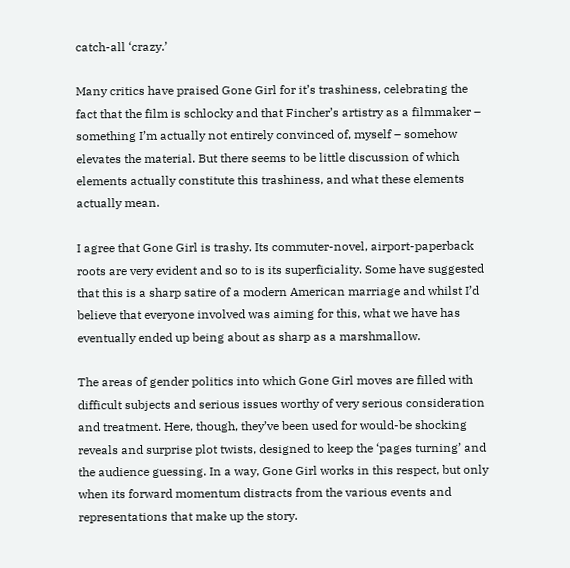catch-all ‘crazy.’

Many critics have praised Gone Girl for it’s trashiness, celebrating the fact that the film is schlocky and that Fincher’s artistry as a filmmaker – something I’m actually not entirely convinced of, myself – somehow elevates the material. But there seems to be little discussion of which elements actually constitute this trashiness, and what these elements actually mean.

I agree that Gone Girl is trashy. Its commuter-novel, airport-paperback roots are very evident and so to is its superficiality. Some have suggested that this is a sharp satire of a modern American marriage and whilst I’d believe that everyone involved was aiming for this, what we have has eventually ended up being about as sharp as a marshmallow.

The areas of gender politics into which Gone Girl moves are filled with difficult subjects and serious issues worthy of very serious consideration and treatment. Here, though, they’ve been used for would-be shocking reveals and surprise plot twists, designed to keep the ‘pages turning’ and the audience guessing. In a way, Gone Girl works in this respect, but only when its forward momentum distracts from the various events and representations that make up the story.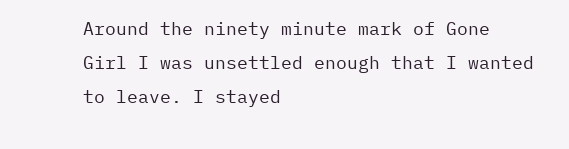Around the ninety minute mark of Gone Girl I was unsettled enough that I wanted to leave. I stayed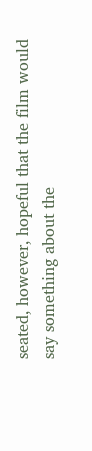seated, however, hopeful that the film would say something about the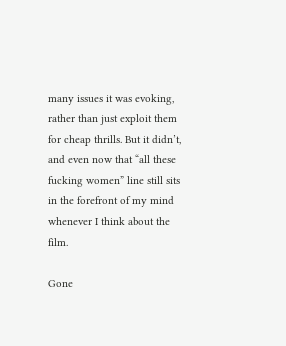many issues it was evoking, rather than just exploit them for cheap thrills. But it didn’t, and even now that “all these fucking women” line still sits in the forefront of my mind whenever I think about the film.

Gone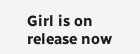Girl is on release now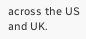across the US and UK.